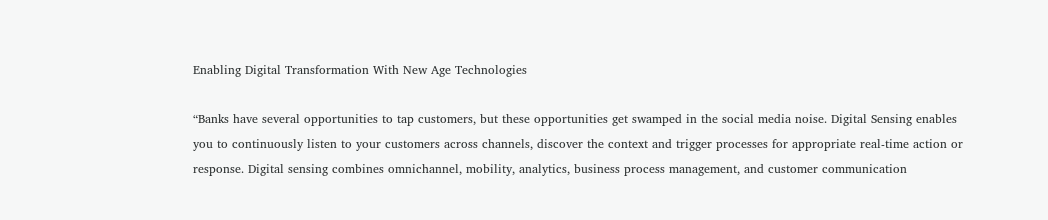Enabling Digital Transformation With New Age Technologies

“Banks have several opportunities to tap customers, but these opportunities get swamped in the social media noise. Digital Sensing enables you to continuously listen to your customers across channels, discover the context and trigger processes for appropriate real-time action or response. Digital sensing combines omnichannel, mobility, analytics, business process management, and customer communication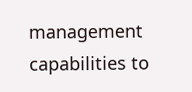management capabilities to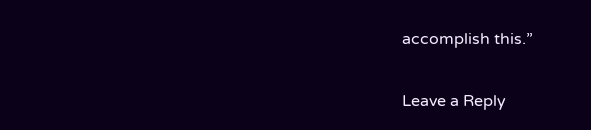accomplish this.”


Leave a Reply